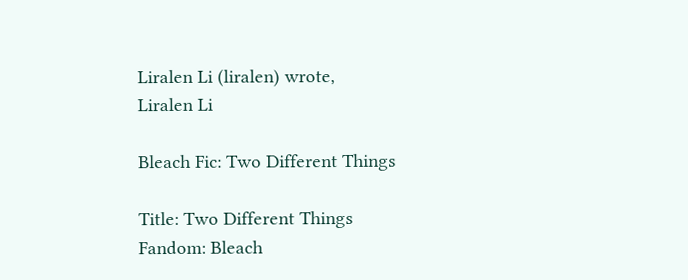Liralen Li (liralen) wrote,
Liralen Li

Bleach Fic: Two Different Things

Title: Two Different Things
Fandom: Bleach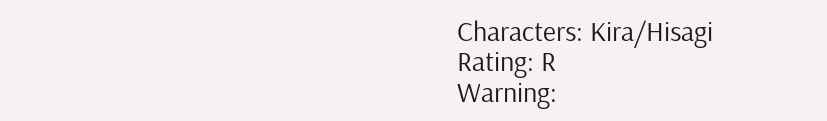Characters: Kira/Hisagi
Rating: R
Warning: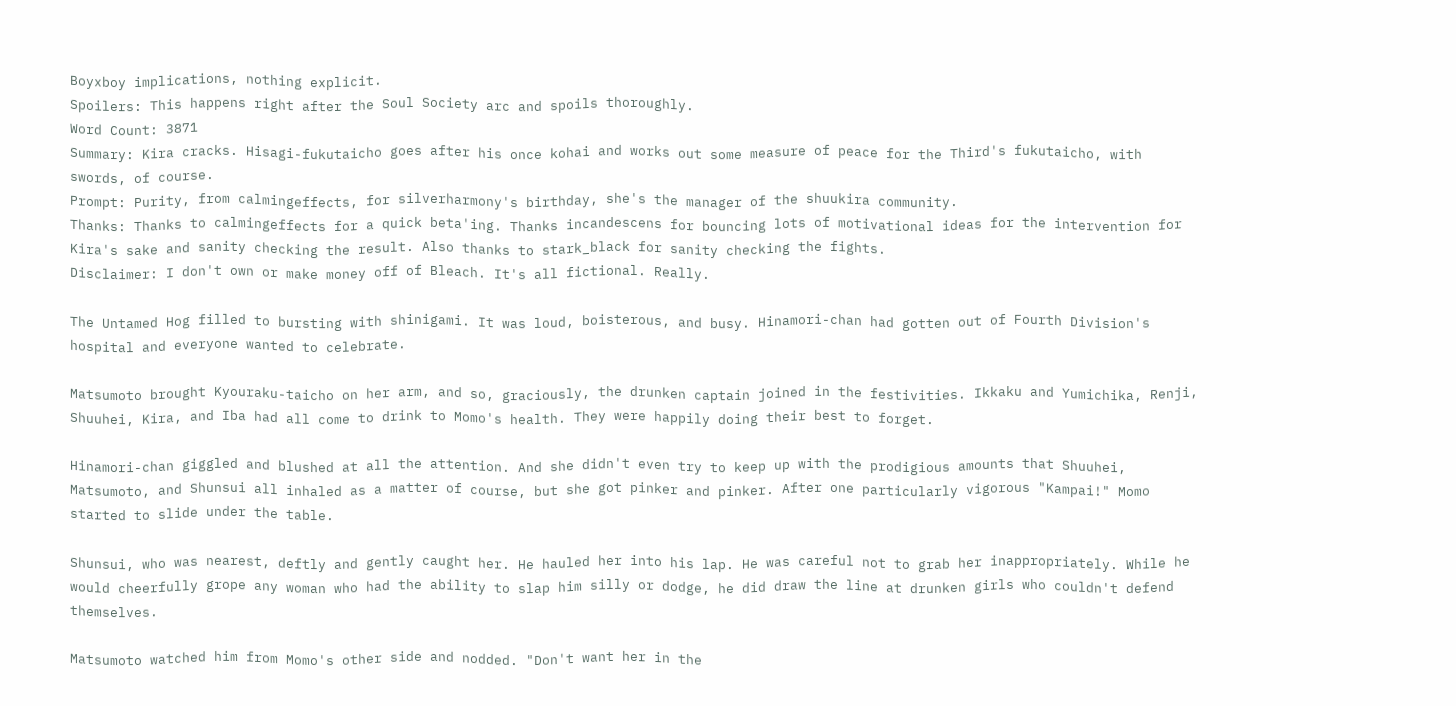Boyxboy implications, nothing explicit.
Spoilers: This happens right after the Soul Society arc and spoils thoroughly.
Word Count: 3871
Summary: Kira cracks. Hisagi-fukutaicho goes after his once kohai and works out some measure of peace for the Third's fukutaicho, with swords, of course.
Prompt: Purity, from calmingeffects, for silverharmony's birthday, she's the manager of the shuukira community.
Thanks: Thanks to calmingeffects for a quick beta'ing. Thanks incandescens for bouncing lots of motivational ideas for the intervention for Kira's sake and sanity checking the result. Also thanks to stark_black for sanity checking the fights.
Disclaimer: I don't own or make money off of Bleach. It's all fictional. Really.

The Untamed Hog filled to bursting with shinigami. It was loud, boisterous, and busy. Hinamori-chan had gotten out of Fourth Division's hospital and everyone wanted to celebrate.

Matsumoto brought Kyouraku-taicho on her arm, and so, graciously, the drunken captain joined in the festivities. Ikkaku and Yumichika, Renji, Shuuhei, Kira, and Iba had all come to drink to Momo's health. They were happily doing their best to forget.

Hinamori-chan giggled and blushed at all the attention. And she didn't even try to keep up with the prodigious amounts that Shuuhei, Matsumoto, and Shunsui all inhaled as a matter of course, but she got pinker and pinker. After one particularly vigorous "Kampai!" Momo started to slide under the table.

Shunsui, who was nearest, deftly and gently caught her. He hauled her into his lap. He was careful not to grab her inappropriately. While he would cheerfully grope any woman who had the ability to slap him silly or dodge, he did draw the line at drunken girls who couldn't defend themselves.

Matsumoto watched him from Momo's other side and nodded. "Don't want her in the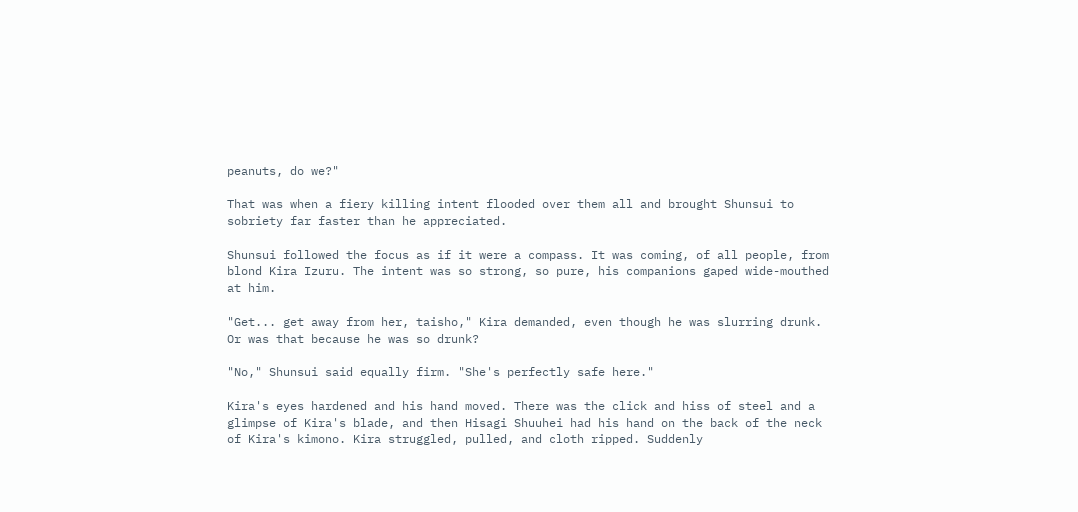peanuts, do we?"

That was when a fiery killing intent flooded over them all and brought Shunsui to sobriety far faster than he appreciated.

Shunsui followed the focus as if it were a compass. It was coming, of all people, from blond Kira Izuru. The intent was so strong, so pure, his companions gaped wide-mouthed at him.

"Get... get away from her, taisho," Kira demanded, even though he was slurring drunk. Or was that because he was so drunk?

"No," Shunsui said equally firm. "She's perfectly safe here."

Kira's eyes hardened and his hand moved. There was the click and hiss of steel and a glimpse of Kira's blade, and then Hisagi Shuuhei had his hand on the back of the neck of Kira's kimono. Kira struggled, pulled, and cloth ripped. Suddenly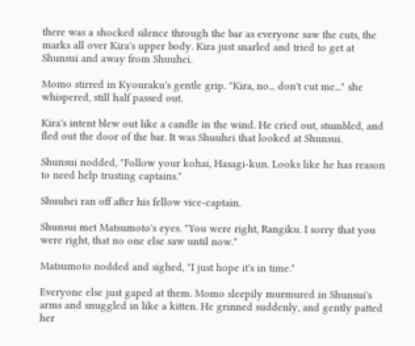there was a shocked silence through the bar as everyone saw the cuts, the marks all over Kira's upper body. Kira just snarled and tried to get at Shunsui and away from Shuuhei.

Momo stirred in Kyouraku's gentle grip. "Kira, no... don't cut me..." she whispered, still half passed out.

Kira's intent blew out like a candle in the wind. He cried out, stumbled, and fled out the door of the bar. It was Shuuhei that looked at Shunsui.

Shunsui nodded, "Follow your kohai, Hasagi-kun. Looks like he has reason to need help trusting captains."

Shuuhei ran off after his fellow vice-captain.

Shunsui met Matsumoto's eyes. "You were right, Rangiku. I sorry that you were right, that no one else saw until now."

Matsumoto nodded and sighed, "I just hope it's in time."

Everyone else just gaped at them. Momo sleepily murmured in Shunsui's arms and snuggled in like a kitten. He grinned suddenly, and gently patted her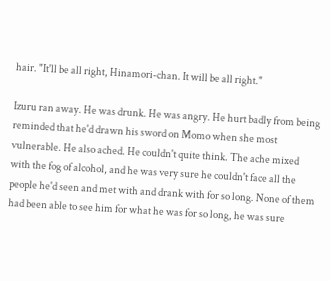hair. "It'll be all right, Hinamori-chan. It will be all right."

Izuru ran away. He was drunk. He was angry. He hurt badly from being reminded that he'd drawn his sword on Momo when she most vulnerable. He also ached. He couldn't quite think. The ache mixed with the fog of alcohol, and he was very sure he couldn't face all the people he'd seen and met with and drank with for so long. None of them had been able to see him for what he was for so long, he was sure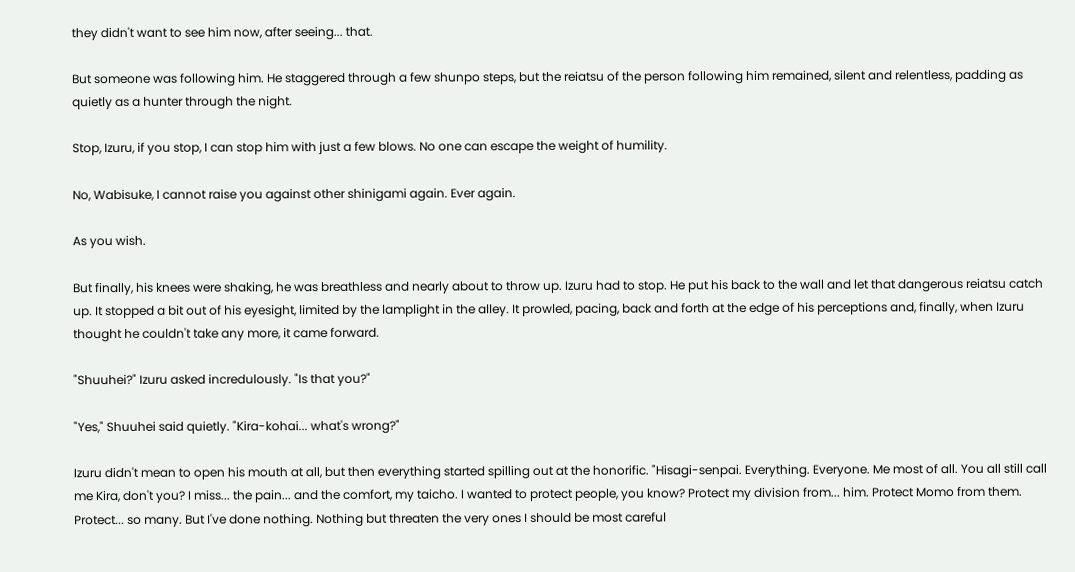they didn't want to see him now, after seeing... that.

But someone was following him. He staggered through a few shunpo steps, but the reiatsu of the person following him remained, silent and relentless, padding as quietly as a hunter through the night.

Stop, Izuru, if you stop, I can stop him with just a few blows. No one can escape the weight of humility.

No, Wabisuke, I cannot raise you against other shinigami again. Ever again.

As you wish.

But finally, his knees were shaking, he was breathless and nearly about to throw up. Izuru had to stop. He put his back to the wall and let that dangerous reiatsu catch up. It stopped a bit out of his eyesight, limited by the lamplight in the alley. It prowled, pacing, back and forth at the edge of his perceptions and, finally, when Izuru thought he couldn't take any more, it came forward.

"Shuuhei?" Izuru asked incredulously. "Is that you?"

"Yes," Shuuhei said quietly. "Kira-kohai... what's wrong?"

Izuru didn't mean to open his mouth at all, but then everything started spilling out at the honorific. "Hisagi-senpai. Everything. Everyone. Me most of all. You all still call me Kira, don't you? I miss... the pain... and the comfort, my taicho. I wanted to protect people, you know? Protect my division from... him. Protect Momo from them. Protect... so many. But I've done nothing. Nothing but threaten the very ones I should be most careful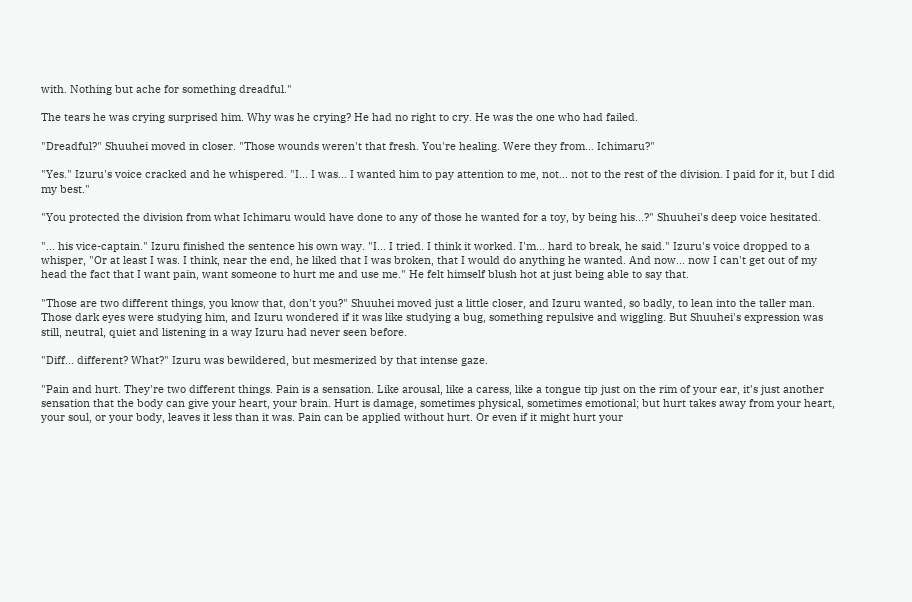with. Nothing but ache for something dreadful."

The tears he was crying surprised him. Why was he crying? He had no right to cry. He was the one who had failed.

"Dreadful?" Shuuhei moved in closer. "Those wounds weren't that fresh. You're healing. Were they from... Ichimaru?"

"Yes." Izuru's voice cracked and he whispered. "I... I was... I wanted him to pay attention to me, not... not to the rest of the division. I paid for it, but I did my best."

"You protected the division from what Ichimaru would have done to any of those he wanted for a toy, by being his...?" Shuuhei's deep voice hesitated.

"... his vice-captain." Izuru finished the sentence his own way. "I... I tried. I think it worked. I'm... hard to break, he said." Izuru's voice dropped to a whisper, "Or at least I was. I think, near the end, he liked that I was broken, that I would do anything he wanted. And now... now I can't get out of my head the fact that I want pain, want someone to hurt me and use me." He felt himself blush hot at just being able to say that.

"Those are two different things, you know that, don't you?" Shuuhei moved just a little closer, and Izuru wanted, so badly, to lean into the taller man. Those dark eyes were studying him, and Izuru wondered if it was like studying a bug, something repulsive and wiggling. But Shuuhei's expression was still, neutral, quiet and listening in a way Izuru had never seen before.

"Diff... different? What?" Izuru was bewildered, but mesmerized by that intense gaze.

"Pain and hurt. They're two different things. Pain is a sensation. Like arousal, like a caress, like a tongue tip just on the rim of your ear, it's just another sensation that the body can give your heart, your brain. Hurt is damage, sometimes physical, sometimes emotional; but hurt takes away from your heart, your soul, or your body, leaves it less than it was. Pain can be applied without hurt. Or even if it might hurt your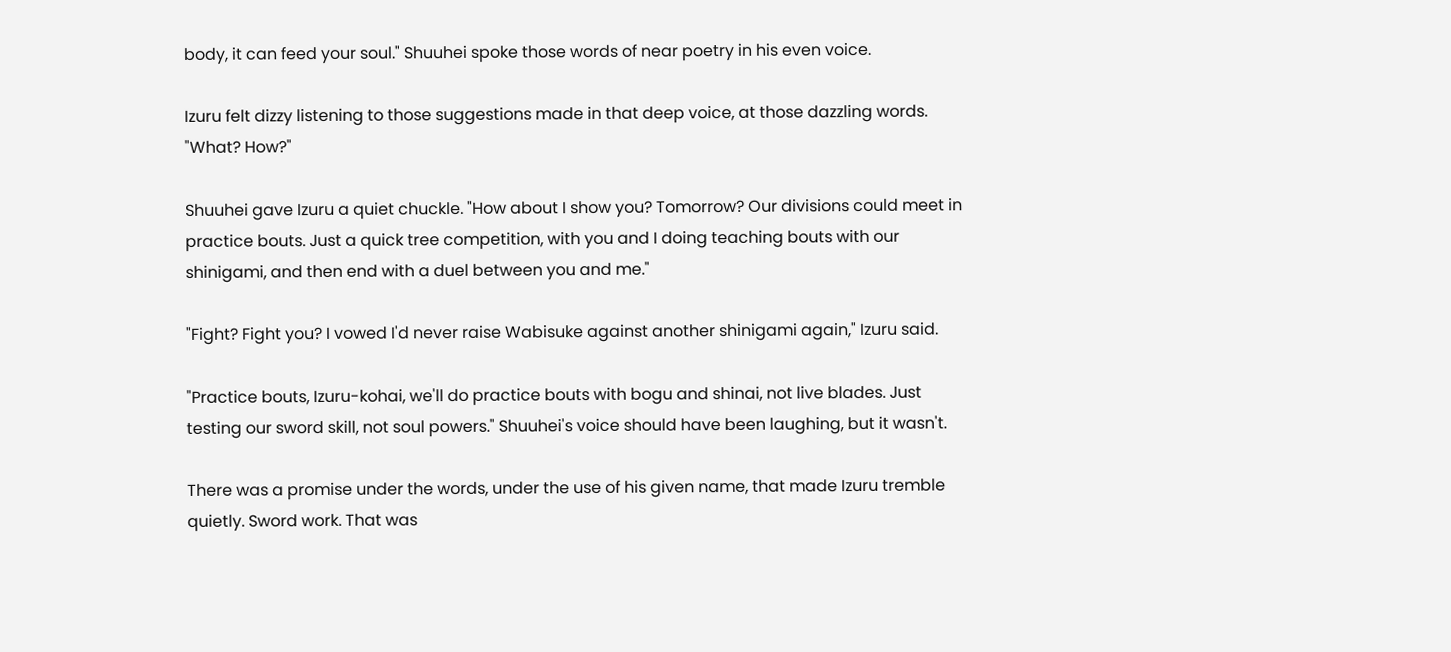body, it can feed your soul." Shuuhei spoke those words of near poetry in his even voice.

Izuru felt dizzy listening to those suggestions made in that deep voice, at those dazzling words. "What? How?"

Shuuhei gave Izuru a quiet chuckle. "How about I show you? Tomorrow? Our divisions could meet in practice bouts. Just a quick tree competition, with you and I doing teaching bouts with our shinigami, and then end with a duel between you and me."

"Fight? Fight you? I vowed I'd never raise Wabisuke against another shinigami again," Izuru said.

"Practice bouts, Izuru-kohai, we'll do practice bouts with bogu and shinai, not live blades. Just testing our sword skill, not soul powers." Shuuhei's voice should have been laughing, but it wasn't.

There was a promise under the words, under the use of his given name, that made Izuru tremble quietly. Sword work. That was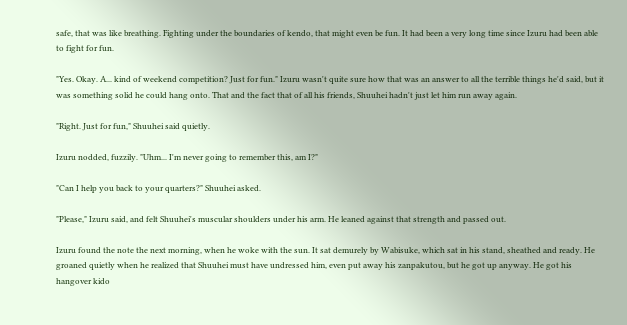safe, that was like breathing. Fighting under the boundaries of kendo, that might even be fun. It had been a very long time since Izuru had been able to fight for fun.

"Yes. Okay. A... kind of weekend competition? Just for fun." Izuru wasn't quite sure how that was an answer to all the terrible things he'd said, but it was something solid he could hang onto. That and the fact that of all his friends, Shuuhei hadn't just let him run away again.

"Right. Just for fun," Shuuhei said quietly.

Izuru nodded, fuzzily. "Uhm... I'm never going to remember this, am I?"

"Can I help you back to your quarters?" Shuuhei asked.

"Please," Izuru said, and felt Shuuhei's muscular shoulders under his arm. He leaned against that strength and passed out.

Izuru found the note the next morning, when he woke with the sun. It sat demurely by Wabisuke, which sat in his stand, sheathed and ready. He groaned quietly when he realized that Shuuhei must have undressed him, even put away his zanpakutou, but he got up anyway. He got his hangover kido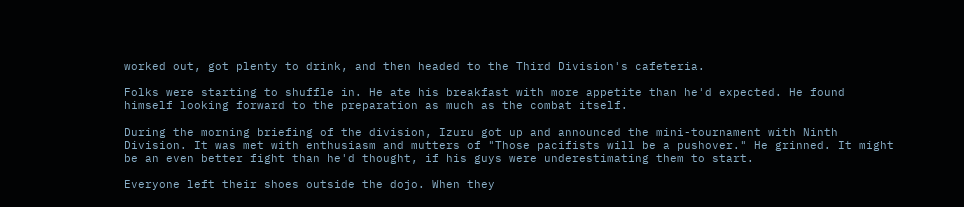worked out, got plenty to drink, and then headed to the Third Division's cafeteria.

Folks were starting to shuffle in. He ate his breakfast with more appetite than he'd expected. He found himself looking forward to the preparation as much as the combat itself.

During the morning briefing of the division, Izuru got up and announced the mini-tournament with Ninth Division. It was met with enthusiasm and mutters of "Those pacifists will be a pushover." He grinned. It might be an even better fight than he'd thought, if his guys were underestimating them to start.

Everyone left their shoes outside the dojo. When they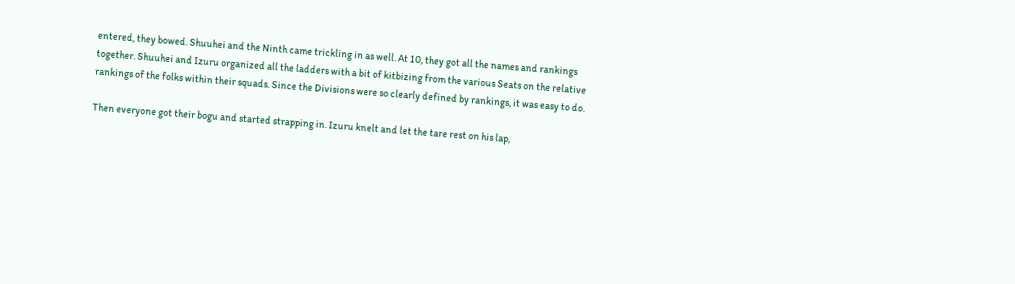entered, they bowed. Shuuhei and the Ninth came trickling in as well. At 10, they got all the names and rankings together. Shuuhei and Izuru organized all the ladders with a bit of kitbizing from the various Seats on the relative rankings of the folks within their squads. Since the Divisions were so clearly defined by rankings, it was easy to do.

Then everyone got their bogu and started strapping in. Izuru knelt and let the tare rest on his lap,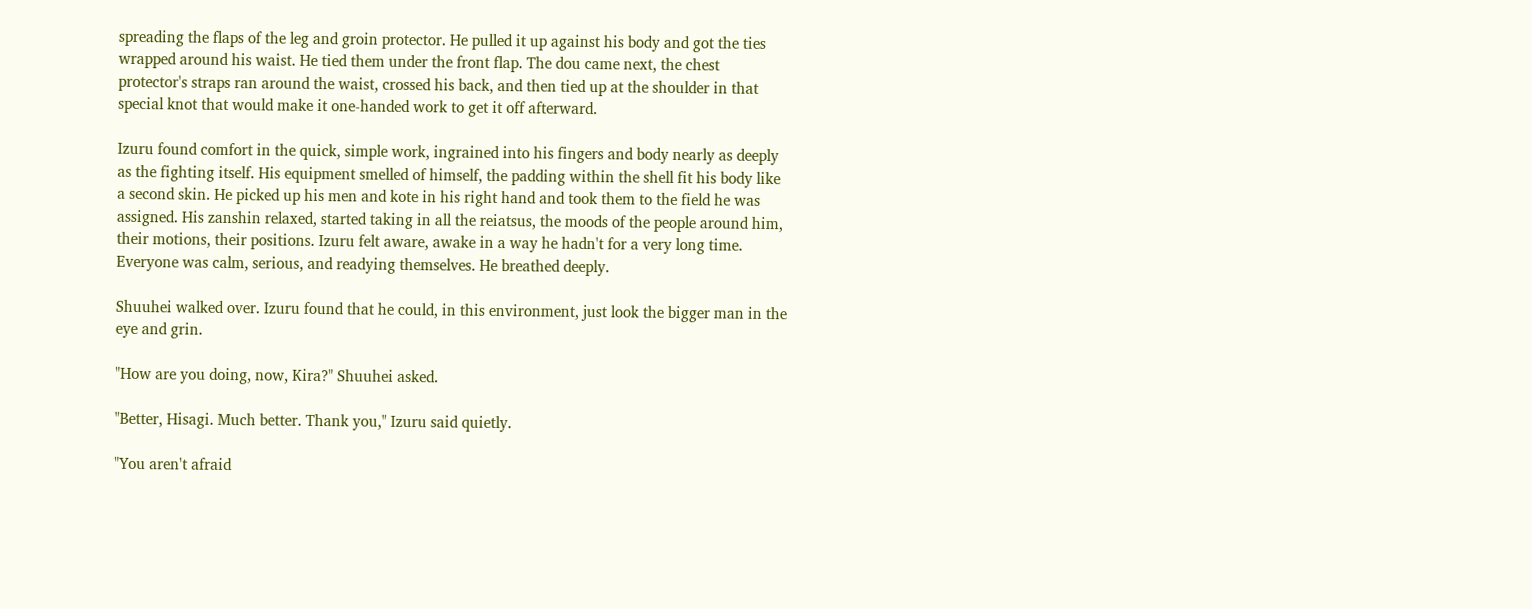spreading the flaps of the leg and groin protector. He pulled it up against his body and got the ties wrapped around his waist. He tied them under the front flap. The dou came next, the chest protector's straps ran around the waist, crossed his back, and then tied up at the shoulder in that special knot that would make it one-handed work to get it off afterward.

Izuru found comfort in the quick, simple work, ingrained into his fingers and body nearly as deeply as the fighting itself. His equipment smelled of himself, the padding within the shell fit his body like a second skin. He picked up his men and kote in his right hand and took them to the field he was assigned. His zanshin relaxed, started taking in all the reiatsus, the moods of the people around him, their motions, their positions. Izuru felt aware, awake in a way he hadn't for a very long time. Everyone was calm, serious, and readying themselves. He breathed deeply.

Shuuhei walked over. Izuru found that he could, in this environment, just look the bigger man in the eye and grin.

"How are you doing, now, Kira?" Shuuhei asked.

"Better, Hisagi. Much better. Thank you," Izuru said quietly.

"You aren't afraid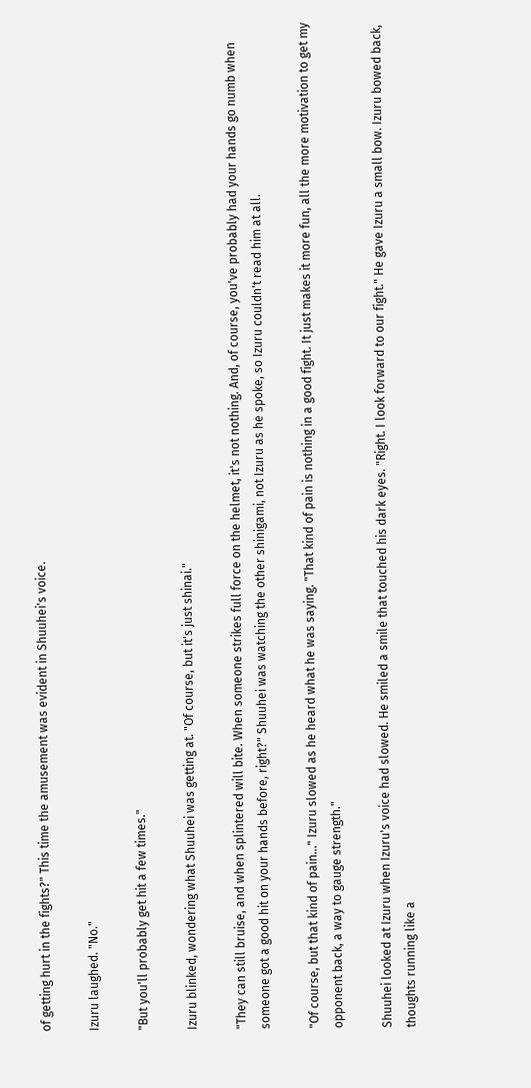of getting hurt in the fights?" This time the amusement was evident in Shuuhei's voice.

Izuru laughed. "No."

"But you'll probably get hit a few times."

Izuru blinked, wondering what Shuuhei was getting at. "Of course, but it's just shinai."

"They can still bruise, and when splintered will bite. When someone strikes full force on the helmet, it's not nothing. And, of course, you've probably had your hands go numb when someone got a good hit on your hands before, right?" Shuuhei was watching the other shinigami, not Izuru as he spoke, so Izuru couldn't read him at all.

"Of course, but that kind of pain..." Izuru slowed as he heard what he was saying. "That kind of pain is nothing in a good fight. It just makes it more fun, all the more motivation to get my opponent back, a way to gauge strength."

Shuuhei looked at Izuru when Izuru's voice had slowed. He smiled a smile that touched his dark eyes. "Right. I look forward to our fight." He gave Izuru a small bow. Izuru bowed back, thoughts running like a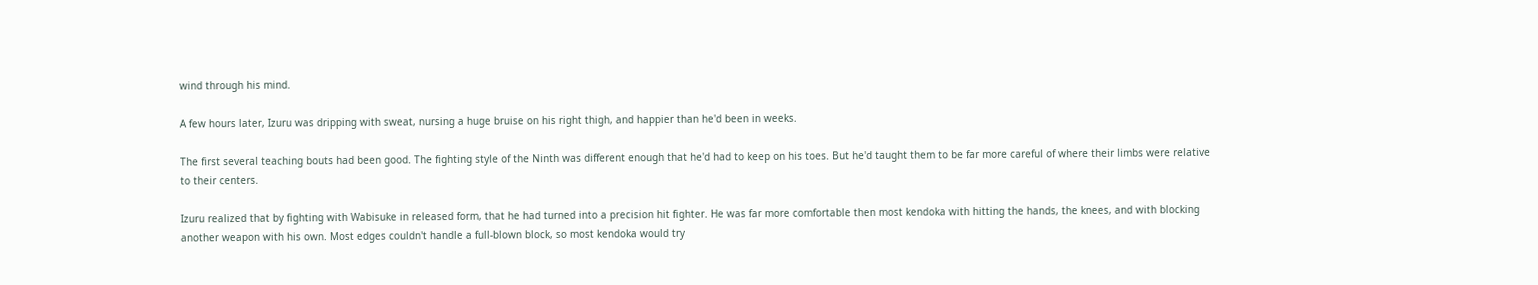wind through his mind.

A few hours later, Izuru was dripping with sweat, nursing a huge bruise on his right thigh, and happier than he'd been in weeks.

The first several teaching bouts had been good. The fighting style of the Ninth was different enough that he'd had to keep on his toes. But he'd taught them to be far more careful of where their limbs were relative to their centers.

Izuru realized that by fighting with Wabisuke in released form, that he had turned into a precision hit fighter. He was far more comfortable then most kendoka with hitting the hands, the knees, and with blocking another weapon with his own. Most edges couldn't handle a full-blown block, so most kendoka would try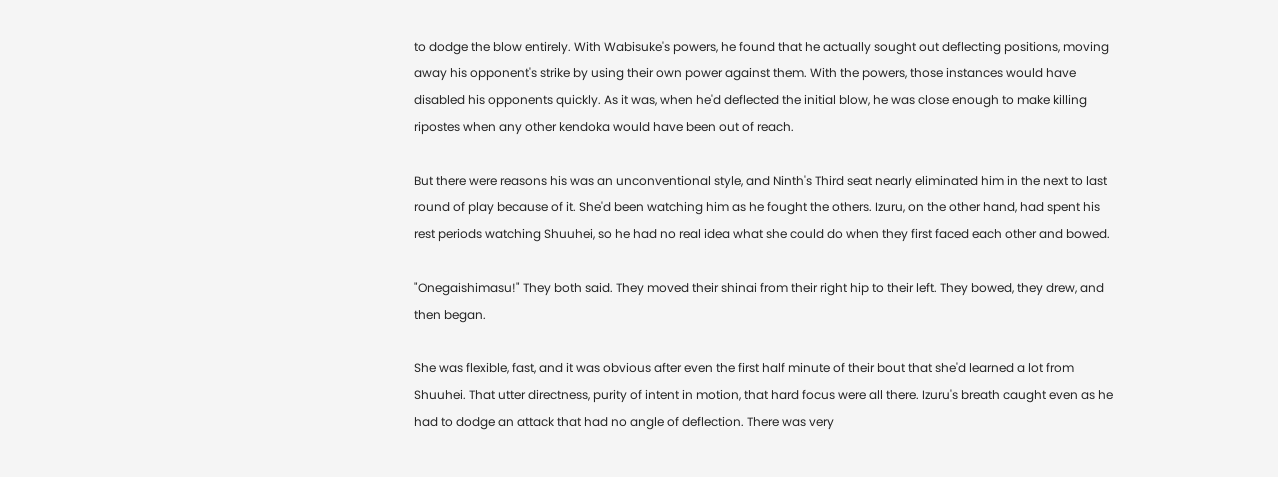to dodge the blow entirely. With Wabisuke's powers, he found that he actually sought out deflecting positions, moving away his opponent's strike by using their own power against them. With the powers, those instances would have disabled his opponents quickly. As it was, when he'd deflected the initial blow, he was close enough to make killing ripostes when any other kendoka would have been out of reach.

But there were reasons his was an unconventional style, and Ninth's Third seat nearly eliminated him in the next to last round of play because of it. She'd been watching him as he fought the others. Izuru, on the other hand, had spent his rest periods watching Shuuhei, so he had no real idea what she could do when they first faced each other and bowed.

"Onegaishimasu!" They both said. They moved their shinai from their right hip to their left. They bowed, they drew, and then began.

She was flexible, fast, and it was obvious after even the first half minute of their bout that she'd learned a lot from Shuuhei. That utter directness, purity of intent in motion, that hard focus were all there. Izuru's breath caught even as he had to dodge an attack that had no angle of deflection. There was very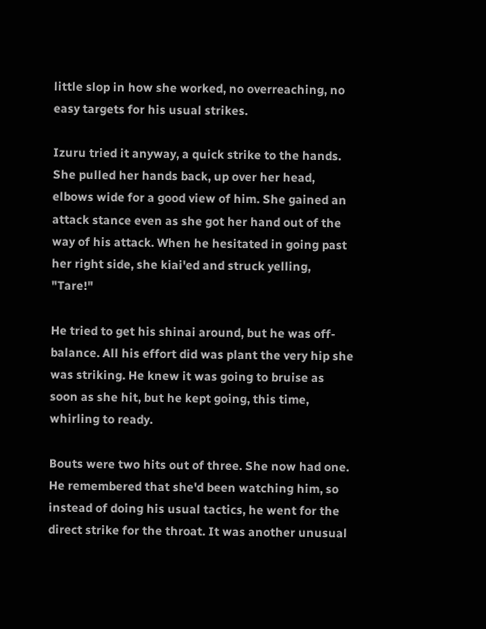little slop in how she worked, no overreaching, no easy targets for his usual strikes.

Izuru tried it anyway, a quick strike to the hands. She pulled her hands back, up over her head, elbows wide for a good view of him. She gained an attack stance even as she got her hand out of the way of his attack. When he hesitated in going past her right side, she kiai'ed and struck yelling, "Tare!"

He tried to get his shinai around, but he was off-balance. All his effort did was plant the very hip she was striking. He knew it was going to bruise as soon as she hit, but he kept going, this time, whirling to ready.

Bouts were two hits out of three. She now had one. He remembered that she'd been watching him, so instead of doing his usual tactics, he went for the direct strike for the throat. It was another unusual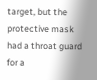target, but the protective mask had a throat guard for a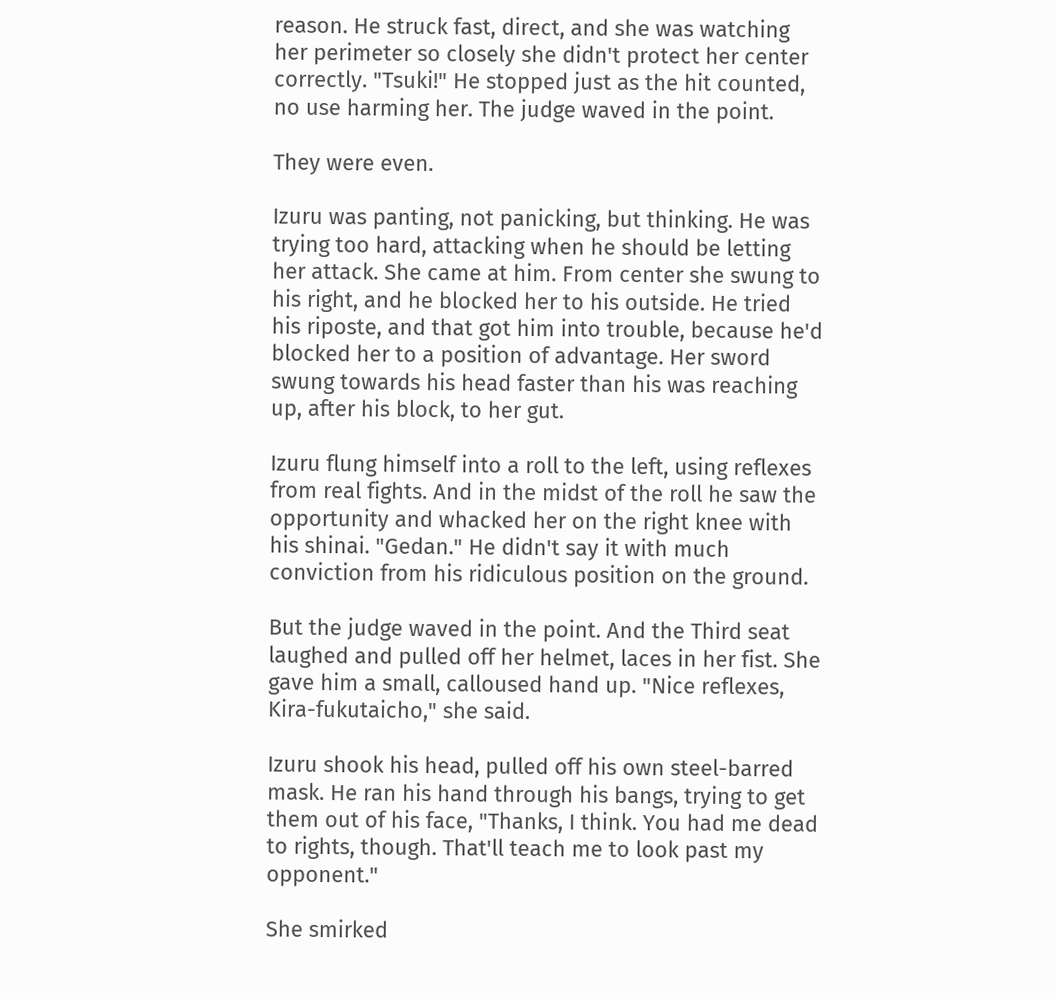reason. He struck fast, direct, and she was watching her perimeter so closely she didn't protect her center correctly. "Tsuki!" He stopped just as the hit counted, no use harming her. The judge waved in the point.

They were even.

Izuru was panting, not panicking, but thinking. He was trying too hard, attacking when he should be letting her attack. She came at him. From center she swung to his right, and he blocked her to his outside. He tried his riposte, and that got him into trouble, because he'd blocked her to a position of advantage. Her sword swung towards his head faster than his was reaching up, after his block, to her gut.

Izuru flung himself into a roll to the left, using reflexes from real fights. And in the midst of the roll he saw the opportunity and whacked her on the right knee with his shinai. "Gedan." He didn't say it with much conviction from his ridiculous position on the ground.

But the judge waved in the point. And the Third seat laughed and pulled off her helmet, laces in her fist. She gave him a small, calloused hand up. "Nice reflexes, Kira-fukutaicho," she said.

Izuru shook his head, pulled off his own steel-barred mask. He ran his hand through his bangs, trying to get them out of his face, "Thanks, I think. You had me dead to rights, though. That'll teach me to look past my opponent."

She smirked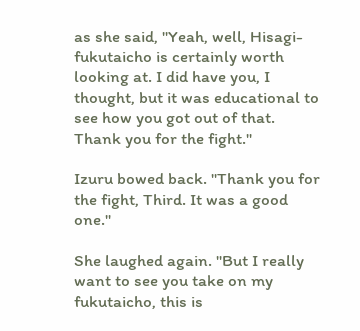as she said, "Yeah, well, Hisagi-fukutaicho is certainly worth looking at. I did have you, I thought, but it was educational to see how you got out of that. Thank you for the fight."

Izuru bowed back. "Thank you for the fight, Third. It was a good one."

She laughed again. "But I really want to see you take on my fukutaicho, this is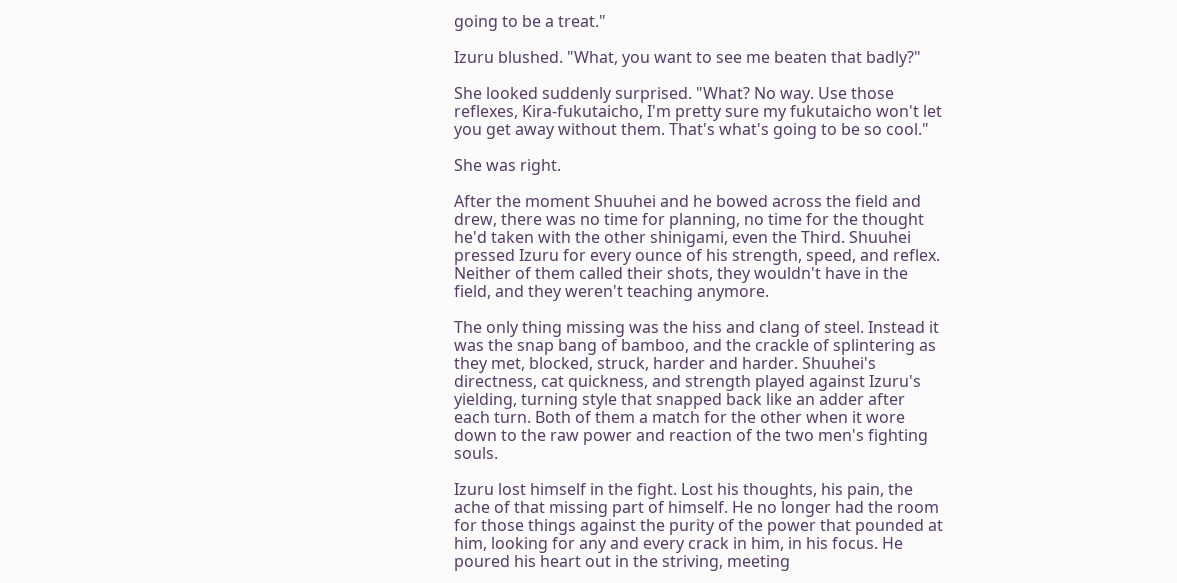going to be a treat."

Izuru blushed. "What, you want to see me beaten that badly?"

She looked suddenly surprised. "What? No way. Use those reflexes, Kira-fukutaicho, I'm pretty sure my fukutaicho won't let you get away without them. That's what's going to be so cool."

She was right.

After the moment Shuuhei and he bowed across the field and drew, there was no time for planning, no time for the thought he'd taken with the other shinigami, even the Third. Shuuhei pressed Izuru for every ounce of his strength, speed, and reflex. Neither of them called their shots, they wouldn't have in the field, and they weren't teaching anymore.

The only thing missing was the hiss and clang of steel. Instead it was the snap bang of bamboo, and the crackle of splintering as they met, blocked, struck, harder and harder. Shuuhei's directness, cat quickness, and strength played against Izuru's yielding, turning style that snapped back like an adder after each turn. Both of them a match for the other when it wore down to the raw power and reaction of the two men's fighting souls.

Izuru lost himself in the fight. Lost his thoughts, his pain, the ache of that missing part of himself. He no longer had the room for those things against the purity of the power that pounded at him, looking for any and every crack in him, in his focus. He poured his heart out in the striving, meeting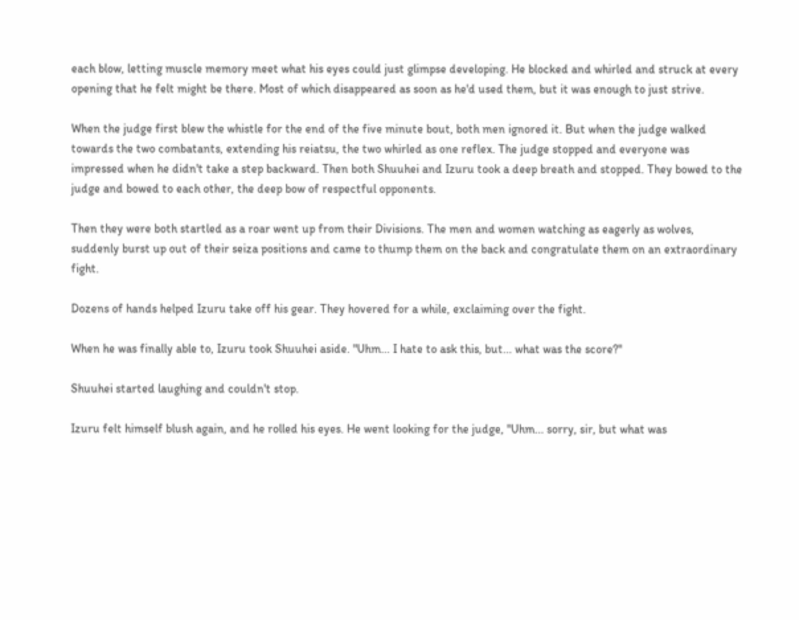each blow, letting muscle memory meet what his eyes could just glimpse developing. He blocked and whirled and struck at every opening that he felt might be there. Most of which disappeared as soon as he'd used them, but it was enough to just strive.

When the judge first blew the whistle for the end of the five minute bout, both men ignored it. But when the judge walked towards the two combatants, extending his reiatsu, the two whirled as one reflex. The judge stopped and everyone was impressed when he didn't take a step backward. Then both Shuuhei and Izuru took a deep breath and stopped. They bowed to the judge and bowed to each other, the deep bow of respectful opponents.

Then they were both startled as a roar went up from their Divisions. The men and women watching as eagerly as wolves, suddenly burst up out of their seiza positions and came to thump them on the back and congratulate them on an extraordinary fight.

Dozens of hands helped Izuru take off his gear. They hovered for a while, exclaiming over the fight.

When he was finally able to, Izuru took Shuuhei aside. "Uhm... I hate to ask this, but... what was the score?"

Shuuhei started laughing and couldn't stop.

Izuru felt himself blush again, and he rolled his eyes. He went looking for the judge, "Uhm... sorry, sir, but what was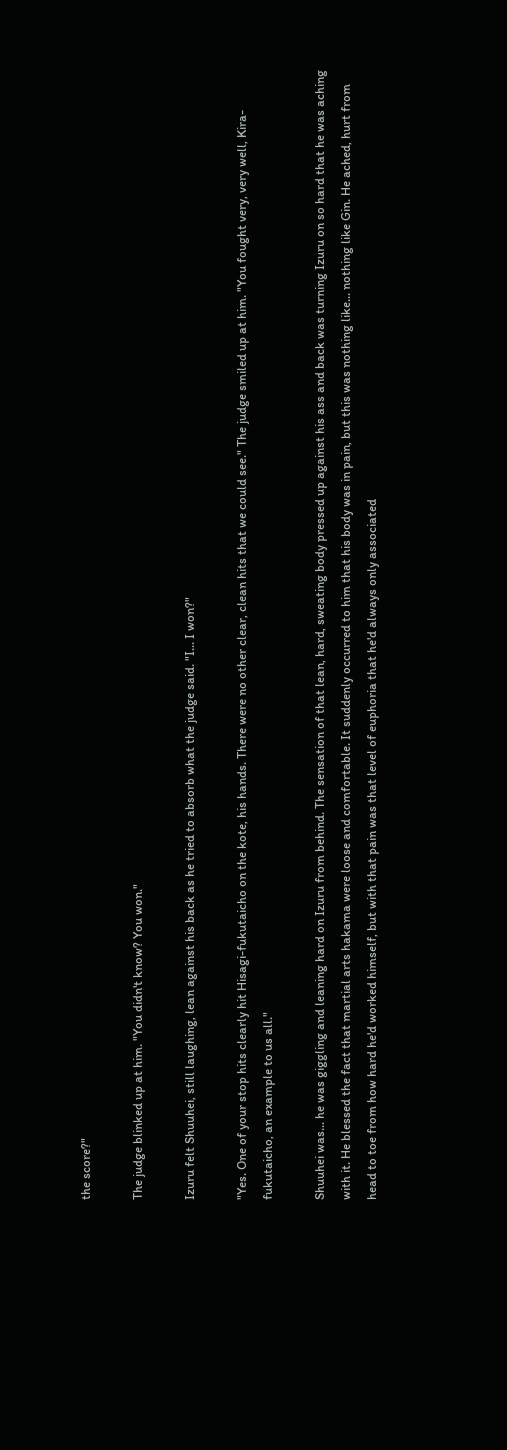the score?"

The judge blinked up at him. "You didn't know? You won."

Izuru felt Shuuhei, still laughing, lean against his back as he tried to absorb what the judge said. "I... I won?"

"Yes. One of your stop hits clearly hit Hisagi-fukutaicho on the kote, his hands. There were no other clear, clean hits that we could see." The judge smiled up at him. "You fought very, very well, Kira-fukutaicho, an example to us all."

Shuuhei was... he was giggling and leaning hard on Izuru from behind. The sensation of that lean, hard, sweating body pressed up against his ass and back was turning Izuru on so hard that he was aching with it. He blessed the fact that martial arts hakama were loose and comfortable. It suddenly occurred to him that his body was in pain, but this was nothing like... nothing like Gin. He ached, hurt from head to toe from how hard he'd worked himself, but with that pain was that level of euphoria that he'd always only associated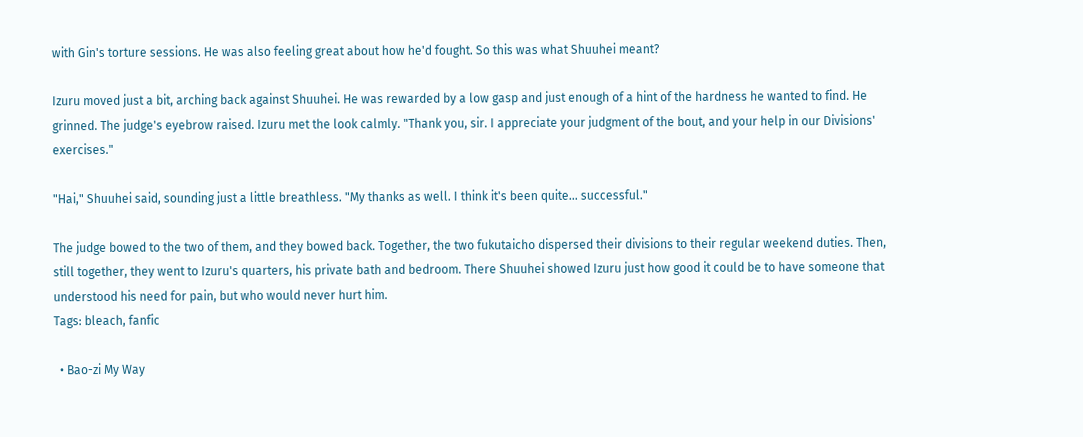with Gin's torture sessions. He was also feeling great about how he'd fought. So this was what Shuuhei meant?

Izuru moved just a bit, arching back against Shuuhei. He was rewarded by a low gasp and just enough of a hint of the hardness he wanted to find. He grinned. The judge's eyebrow raised. Izuru met the look calmly. "Thank you, sir. I appreciate your judgment of the bout, and your help in our Divisions' exercises."

"Hai," Shuuhei said, sounding just a little breathless. "My thanks as well. I think it's been quite... successful."

The judge bowed to the two of them, and they bowed back. Together, the two fukutaicho dispersed their divisions to their regular weekend duties. Then, still together, they went to Izuru's quarters, his private bath and bedroom. There Shuuhei showed Izuru just how good it could be to have someone that understood his need for pain, but who would never hurt him.
Tags: bleach, fanfic

  • Bao-zi My Way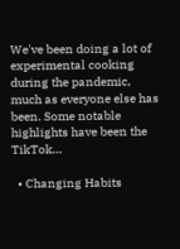We've been doing a lot of experimental cooking during the pandemic, much as everyone else has been. Some notable highlights have been the TikTok…

  • Changing Habits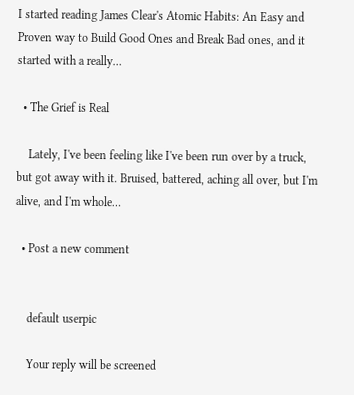I started reading James Clear's Atomic Habits: An Easy and Proven way to Build Good Ones and Break Bad ones, and it started with a really…

  • The Grief is Real

    Lately, I've been feeling like I've been run over by a truck, but got away with it. Bruised, battered, aching all over, but I'm alive, and I'm whole…

  • Post a new comment


    default userpic

    Your reply will be screened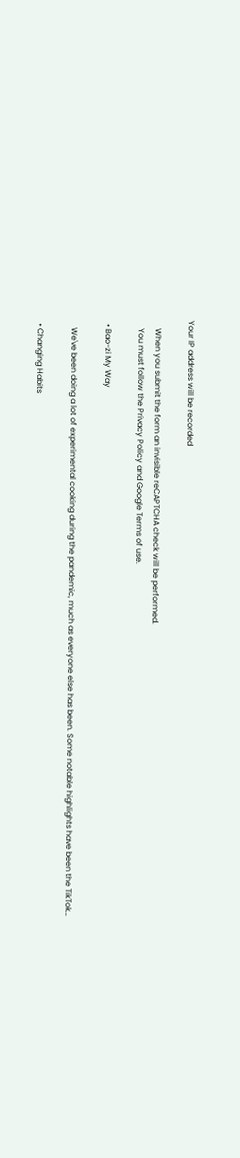Your IP address will be recorded

    When you submit the form an invisible reCAPTCHA check will be performed.
    You must follow the Privacy Policy and Google Terms of use.

  • Bao-zi My Way

    We've been doing a lot of experimental cooking during the pandemic, much as everyone else has been. Some notable highlights have been the TikTok…

  • Changing Habits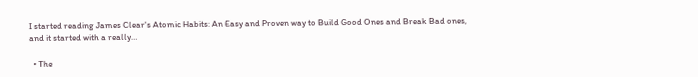I started reading James Clear's Atomic Habits: An Easy and Proven way to Build Good Ones and Break Bad ones, and it started with a really…

  • The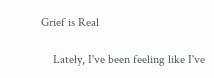Grief is Real

    Lately, I've been feeling like I've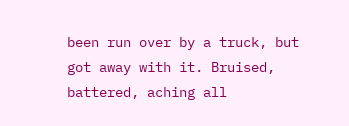been run over by a truck, but got away with it. Bruised, battered, aching all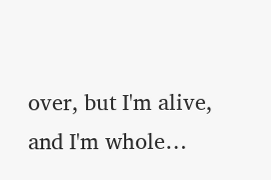over, but I'm alive, and I'm whole…